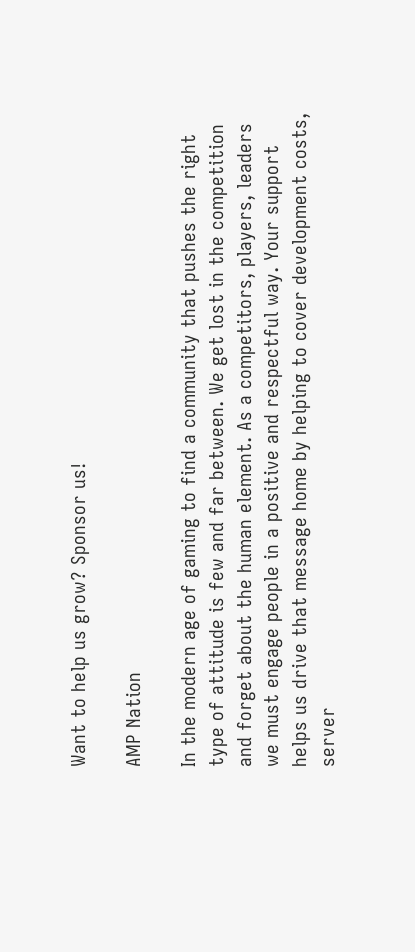Want to help us grow? Sponsor us!

AMP Nation

In the modern age of gaming to find a community that pushes the right type of attitude is few and far between. We get lost in the competition and forget about the human element. As a competitors, players, leaders we must engage people in a positive and respectful way. Your support helps us drive that message home by helping to cover development costs, server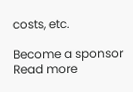costs, etc.

Become a sponsor Read more